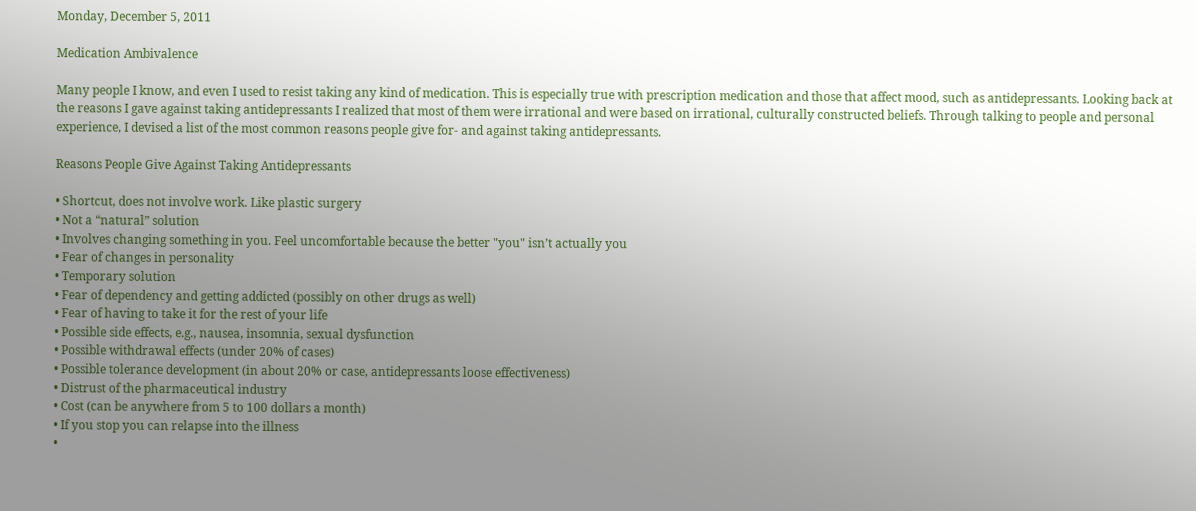Monday, December 5, 2011

Medication Ambivalence

Many people I know, and even I used to resist taking any kind of medication. This is especially true with prescription medication and those that affect mood, such as antidepressants. Looking back at the reasons I gave against taking antidepressants I realized that most of them were irrational and were based on irrational, culturally constructed beliefs. Through talking to people and personal experience, I devised a list of the most common reasons people give for- and against taking antidepressants.

Reasons People Give Against Taking Antidepressants

• Shortcut, does not involve work. Like plastic surgery
• Not a “natural” solution
• Involves changing something in you. Feel uncomfortable because the better "you" isn’t actually you
• Fear of changes in personality
• Temporary solution
• Fear of dependency and getting addicted (possibly on other drugs as well)
• Fear of having to take it for the rest of your life
• Possible side effects, e.g., nausea, insomnia, sexual dysfunction
• Possible withdrawal effects (under 20% of cases)
• Possible tolerance development (in about 20% or case, antidepressants loose effectiveness)
• Distrust of the pharmaceutical industry
• Cost (can be anywhere from 5 to 100 dollars a month)
• If you stop you can relapse into the illness
•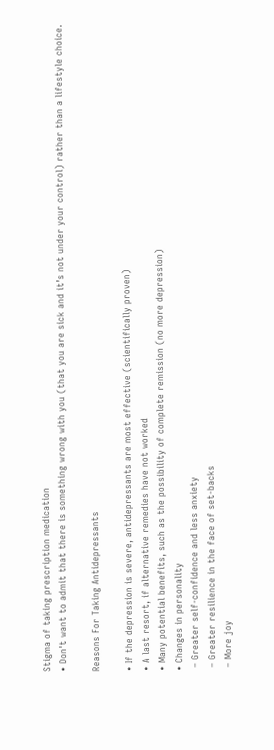Stigma of taking prescription medication
• Don't want to admit that there is something wrong with you (that you are sick and it’s not under your control) rather than a lifestyle choice.

Reasons For Taking Antidepressants

• If the depression is severe, antidepressants are most effective (scientifically proven)
• A last resort, if alternative remedies have not worked
• Many potential benefits, such as the possibility of complete remission (no more depression)
• Changes in personality
 – Greater self-confidence and less anxiety
 – Greater resilience in the face of set-backs
 – More joy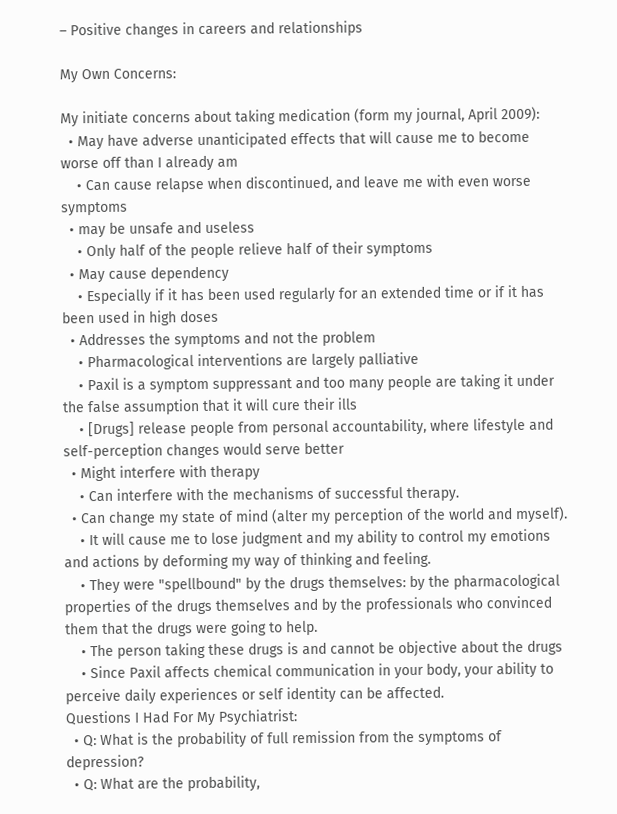– Positive changes in careers and relationships

My Own Concerns:

My initiate concerns about taking medication (form my journal, April 2009):
  • May have adverse unanticipated effects that will cause me to become worse off than I already am
    • Can cause relapse when discontinued, and leave me with even worse symptoms
  • may be unsafe and useless
    • Only half of the people relieve half of their symptoms
  • May cause dependency
    • Especially if it has been used regularly for an extended time or if it has been used in high doses
  • Addresses the symptoms and not the problem
    • Pharmacological interventions are largely palliative
    • Paxil is a symptom suppressant and too many people are taking it under the false assumption that it will cure their ills
    • [Drugs] release people from personal accountability, where lifestyle and self-perception changes would serve better
  • Might interfere with therapy
    • Can interfere with the mechanisms of successful therapy.
  • Can change my state of mind (alter my perception of the world and myself).
    • It will cause me to lose judgment and my ability to control my emotions and actions by deforming my way of thinking and feeling.
    • They were "spellbound" by the drugs themselves: by the pharmacological properties of the drugs themselves and by the professionals who convinced them that the drugs were going to help.
    • The person taking these drugs is and cannot be objective about the drugs
    • Since Paxil affects chemical communication in your body, your ability to perceive daily experiences or self identity can be affected.
Questions I Had For My Psychiatrist:
  • Q: What is the probability of full remission from the symptoms of depression?
  • Q: What are the probability,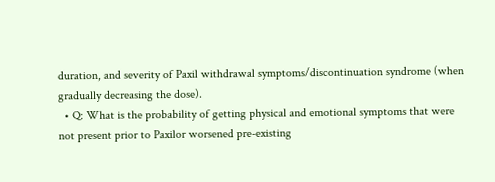duration, and severity of Paxil withdrawal symptoms/discontinuation syndrome (when gradually decreasing the dose).
  • Q: What is the probability of getting physical and emotional symptoms that were not present prior to Paxilor worsened pre-existing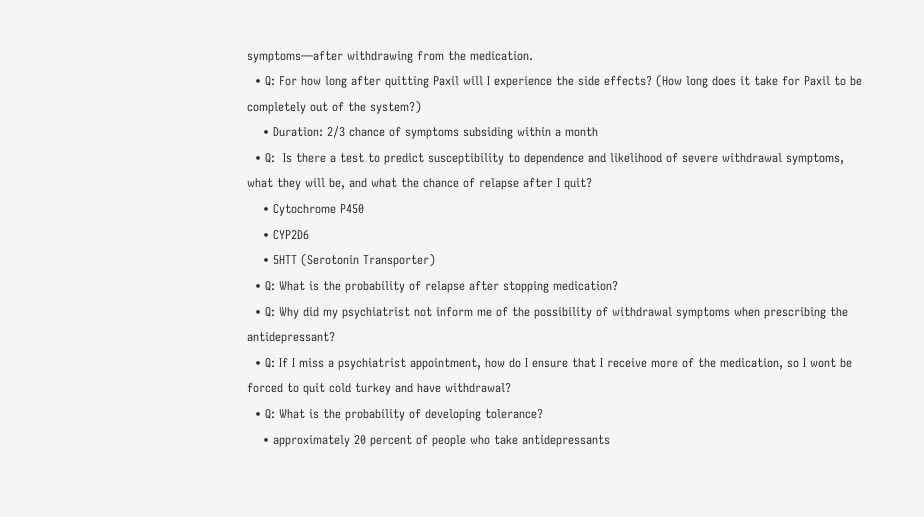symptoms—after withdrawing from the medication.
  • Q: For how long after quitting Paxil will I experience the side effects? (How long does it take for Paxil to be completely out of the system?)
    • Duration: 2/3 chance of symptoms subsiding within a month
  • Q:  Is there a test to predict susceptibility to dependence and likelihood of severe withdrawal symptoms, what they will be, and what the chance of relapse after I quit?
    • Cytochrome P450
    • CYP2D6
    • 5HTT (Serotonin Transporter)
  • Q: What is the probability of relapse after stopping medication?
  • Q: Why did my psychiatrist not inform me of the possibility of withdrawal symptoms when prescribing the antidepressant?
  • Q: If I miss a psychiatrist appointment, how do I ensure that I receive more of the medication, so I wont be forced to quit cold turkey and have withdrawal?
  • Q: What is the probability of developing tolerance?
    • approximately 20 percent of people who take antidepressants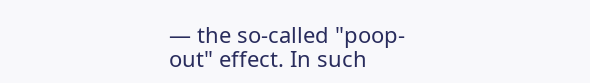— the so-called "poop-out" effect. In such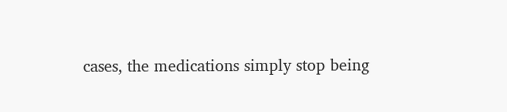cases, the medications simply stop being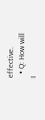effective.
  • Q: How will I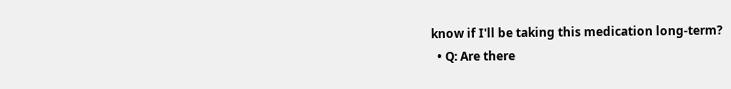know if I'll be taking this medication long-term?
  • Q: Are there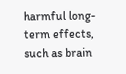harmful long-term effects, such as brain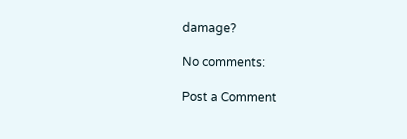damage?

No comments:

Post a Comment